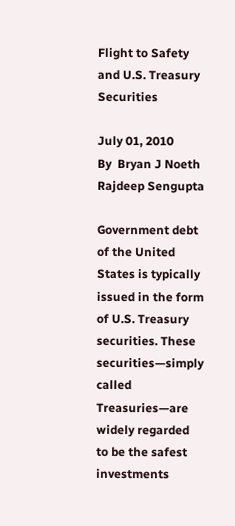Flight to Safety and U.S. Treasury Securities

July 01, 2010
By  Bryan J Noeth Rajdeep Sengupta

Government debt of the United States is typically issued in the form of U.S. Treasury securities. These securities—simply called Treasuries—are widely regarded to be the safest investments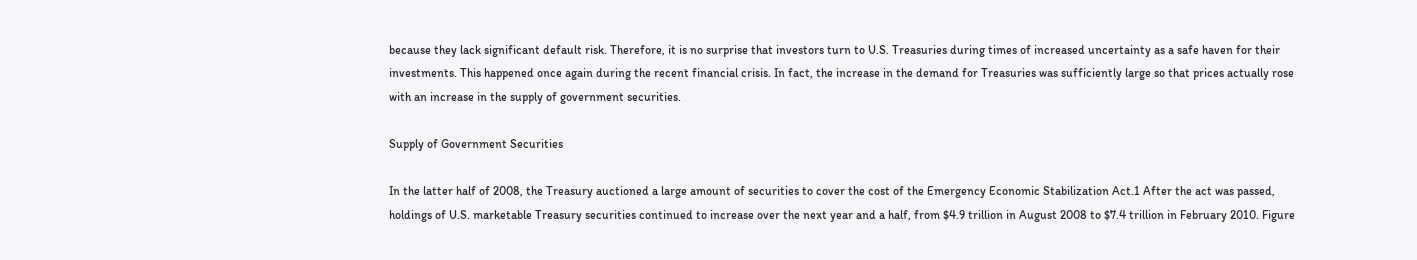because they lack significant default risk. Therefore, it is no surprise that investors turn to U.S. Treasuries during times of increased uncertainty as a safe haven for their investments. This happened once again during the recent financial crisis. In fact, the increase in the demand for Treasuries was sufficiently large so that prices actually rose with an increase in the supply of government securities.

Supply of Government Securities

In the latter half of 2008, the Treasury auctioned a large amount of securities to cover the cost of the Emergency Economic Stabilization Act.1 After the act was passed, holdings of U.S. marketable Treasury securities continued to increase over the next year and a half, from $4.9 trillion in August 2008 to $7.4 trillion in February 2010. Figure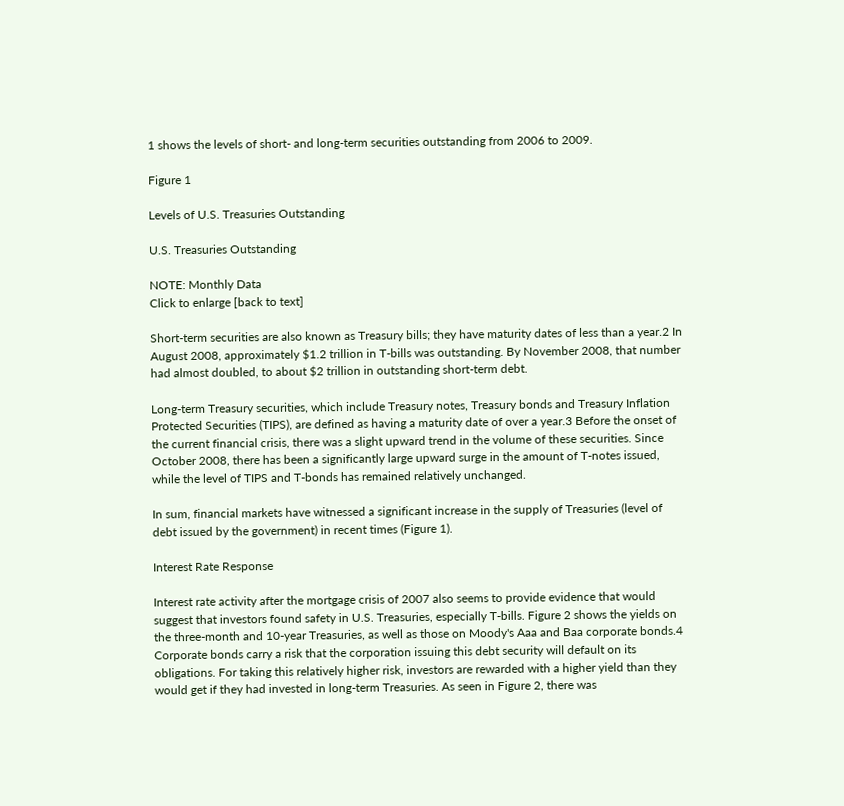1 shows the levels of short- and long-term securities outstanding from 2006 to 2009.

Figure 1

Levels of U.S. Treasuries Outstanding

U.S. Treasuries Outstanding

NOTE: Monthly Data
Click to enlarge [back to text]

Short-term securities are also known as Treasury bills; they have maturity dates of less than a year.2 In August 2008, approximately $1.2 trillion in T-bills was outstanding. By November 2008, that number had almost doubled, to about $2 trillion in outstanding short-term debt.

Long-term Treasury securities, which include Treasury notes, Treasury bonds and Treasury Inflation Protected Securities (TIPS), are defined as having a maturity date of over a year.3 Before the onset of the current financial crisis, there was a slight upward trend in the volume of these securities. Since October 2008, there has been a significantly large upward surge in the amount of T-notes issued, while the level of TIPS and T-bonds has remained relatively unchanged.

In sum, financial markets have witnessed a significant increase in the supply of Treasuries (level of debt issued by the government) in recent times (Figure 1).

Interest Rate Response

Interest rate activity after the mortgage crisis of 2007 also seems to provide evidence that would suggest that investors found safety in U.S. Treasuries, especially T-bills. Figure 2 shows the yields on the three-month and 10-year Treasuries, as well as those on Moody's Aaa and Baa corporate bonds.4 Corporate bonds carry a risk that the corporation issuing this debt security will default on its obligations. For taking this relatively higher risk, investors are rewarded with a higher yield than they would get if they had invested in long-term Treasuries. As seen in Figure 2, there was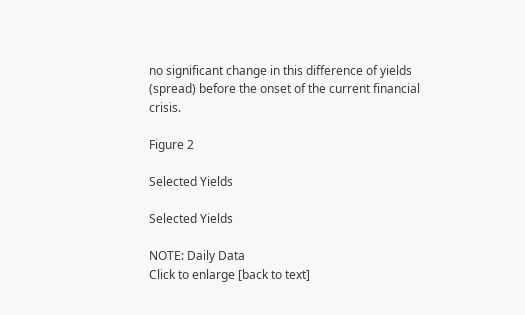no significant change in this difference of yields (spread) before the onset of the current financial crisis.

Figure 2

Selected Yields

Selected Yields

NOTE: Daily Data
Click to enlarge [back to text]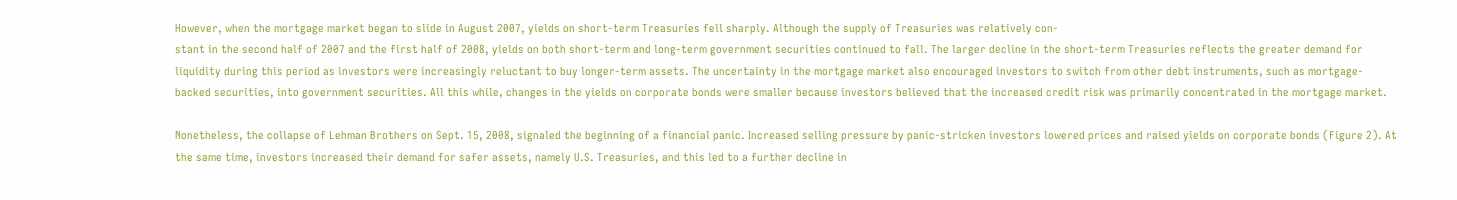However, when the mortgage market began to slide in August 2007, yields on short-term Treasuries fell sharply. Although the supply of Treasuries was relatively con-
stant in the second half of 2007 and the first half of 2008, yields on both short-term and long-term government securities continued to fall. The larger decline in the short-term Treasuries reflects the greater demand for liquidity during this period as investors were increasingly reluctant to buy longer-term assets. The uncertainty in the mortgage market also encouraged investors to switch from other debt instruments, such as mortgage-backed securities, into government securities. All this while, changes in the yields on corporate bonds were smaller because investors believed that the increased credit risk was primarily concentrated in the mortgage market.

Nonetheless, the collapse of Lehman Brothers on Sept. 15, 2008, signaled the beginning of a financial panic. Increased selling pressure by panic-stricken investors lowered prices and raised yields on corporate bonds (Figure 2). At the same time, investors increased their demand for safer assets, namely U.S. Treasuries, and this led to a further decline in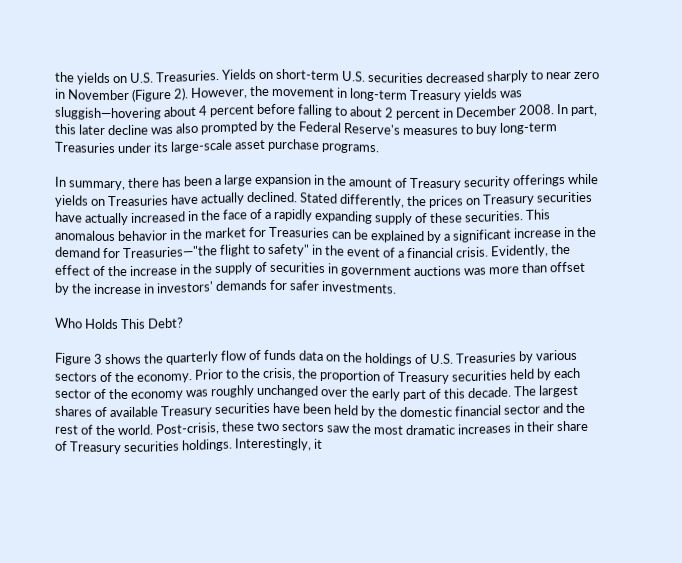the yields on U.S. Treasuries. Yields on short-term U.S. securities decreased sharply to near zero in November (Figure 2). However, the movement in long-term Treasury yields was sluggish—hovering about 4 percent before falling to about 2 percent in December 2008. In part, this later decline was also prompted by the Federal Reserve's measures to buy long-term Treasuries under its large-scale asset purchase programs.

In summary, there has been a large expansion in the amount of Treasury security offerings while yields on Treasuries have actually declined. Stated differently, the prices on Treasury securities have actually increased in the face of a rapidly expanding supply of these securities. This anomalous behavior in the market for Treasuries can be explained by a significant increase in the demand for Treasuries—"the flight to safety" in the event of a financial crisis. Evidently, the effect of the increase in the supply of securities in government auctions was more than offset by the increase in investors' demands for safer investments.

Who Holds This Debt?

Figure 3 shows the quarterly flow of funds data on the holdings of U.S. Treasuries by various sectors of the economy. Prior to the crisis, the proportion of Treasury securities held by each sector of the economy was roughly unchanged over the early part of this decade. The largest shares of available Treasury securities have been held by the domestic financial sector and the rest of the world. Post-crisis, these two sectors saw the most dramatic increases in their share of Treasury securities holdings. Interestingly, it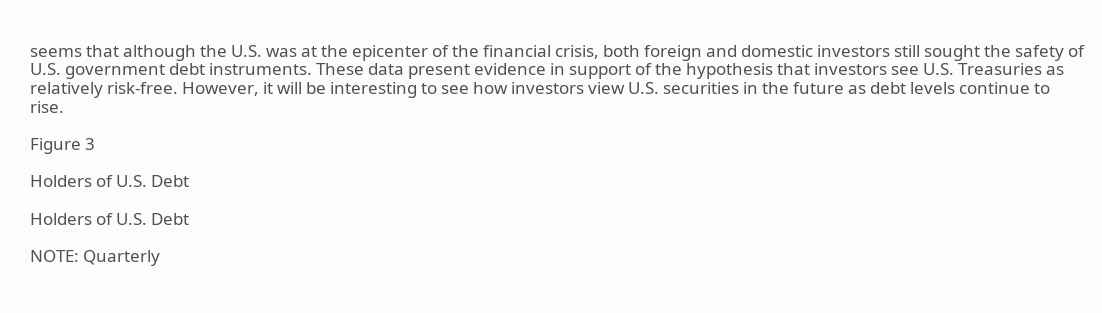seems that although the U.S. was at the epicenter of the financial crisis, both foreign and domestic investors still sought the safety of U.S. government debt instruments. These data present evidence in support of the hypothesis that investors see U.S. Treasuries as relatively risk-free. However, it will be interesting to see how investors view U.S. securities in the future as debt levels continue to rise.

Figure 3

Holders of U.S. Debt

Holders of U.S. Debt

NOTE: Quarterly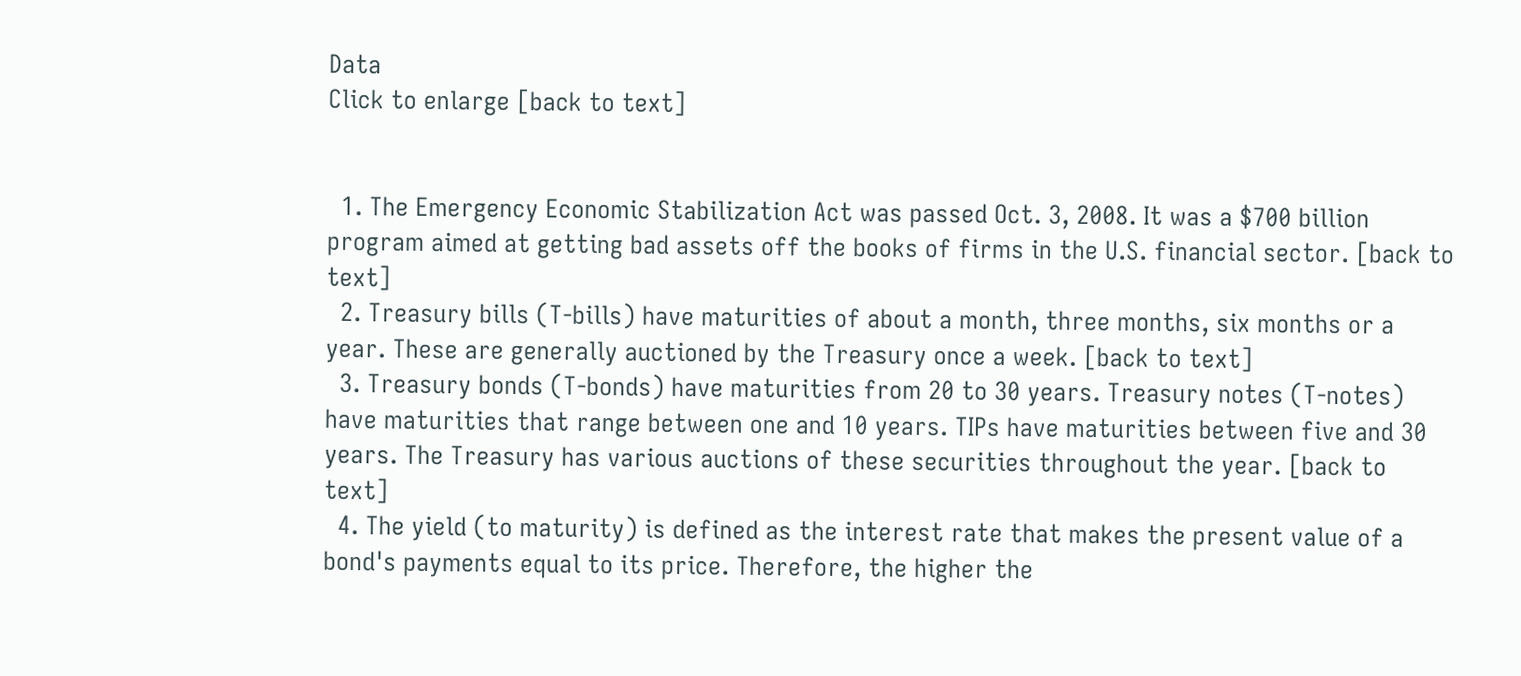Data
Click to enlarge [back to text]


  1. The Emergency Economic Stabilization Act was passed Oct. 3, 2008. It was a $700 billion program aimed at getting bad assets off the books of firms in the U.S. financial sector. [back to text]
  2. Treasury bills (T-bills) have maturities of about a month, three months, six months or a year. These are generally auctioned by the Treasury once a week. [back to text]
  3. Treasury bonds (T-bonds) have maturities from 20 to 30 years. Treasury notes (T-notes) have maturities that range between one and 10 years. TIPs have maturities between five and 30 years. The Treasury has various auctions of these securities throughout the year. [back to text]
  4. The yield (to maturity) is defined as the interest rate that makes the present value of a bond's payments equal to its price. Therefore, the higher the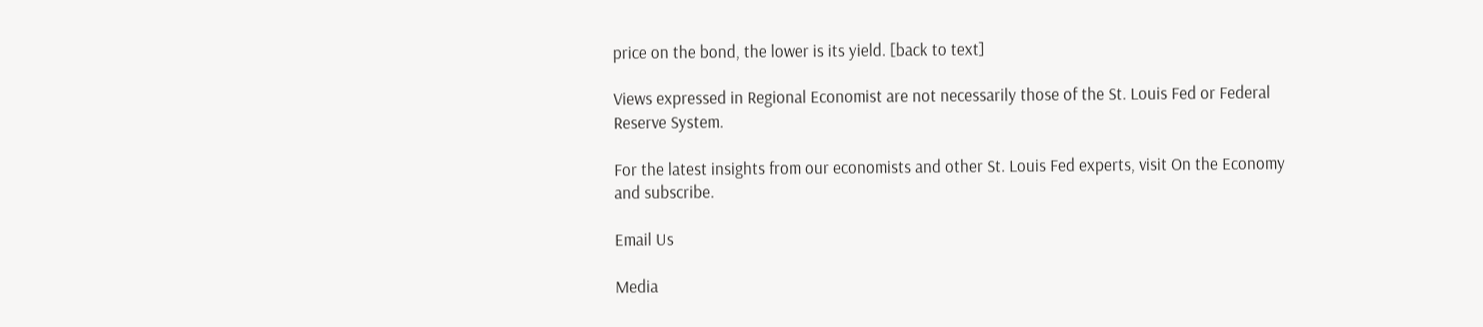price on the bond, the lower is its yield. [back to text]

Views expressed in Regional Economist are not necessarily those of the St. Louis Fed or Federal Reserve System.

For the latest insights from our economists and other St. Louis Fed experts, visit On the Economy and subscribe.

Email Us

Media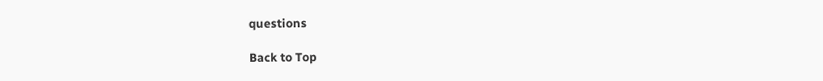questions

Back to Top